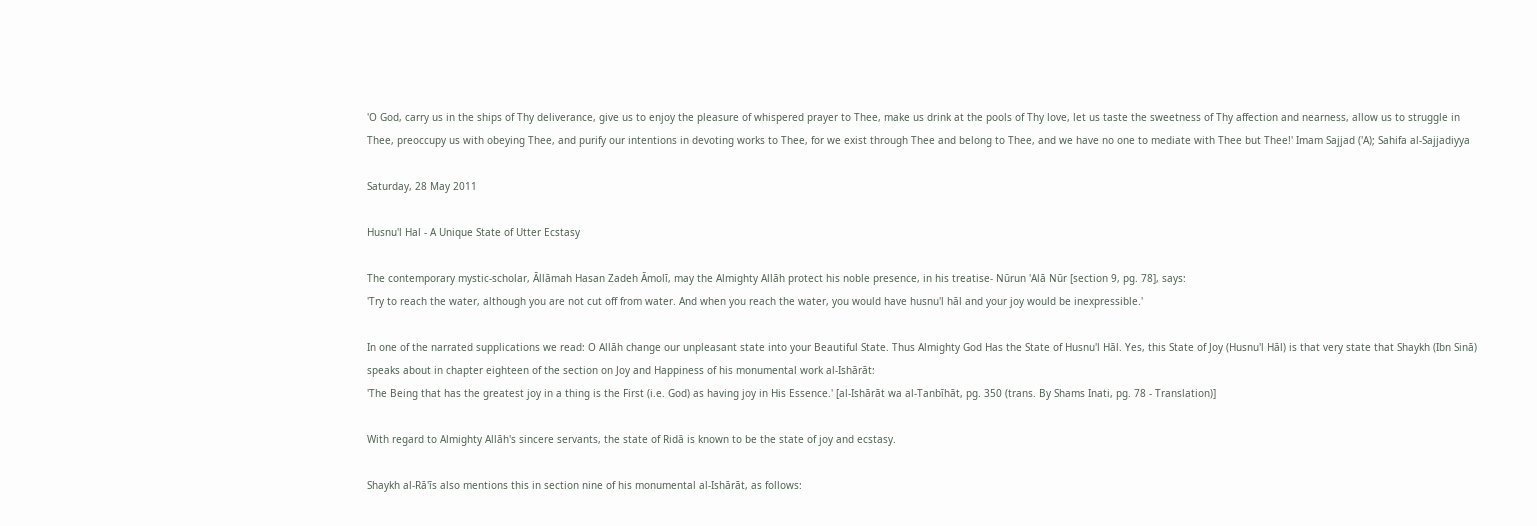'O God, carry us in the ships of Thy deliverance, give us to enjoy the pleasure of whispered prayer to Thee, make us drink at the pools of Thy love, let us taste the sweetness of Thy affection and nearness, allow us to struggle in Thee, preoccupy us with obeying Thee, and purify our intentions in devoting works to Thee, for we exist through Thee and belong to Thee, and we have no one to mediate with Thee but Thee!' Imam Sajjad ('A); Sahifa al-Sajjadiyya

Saturday, 28 May 2011

Husnu'l Hal - A Unique State of Utter Ecstasy

The contemporary mystic-scholar, Āllāmah Hasan Zadeh Āmolī, may the Almighty Allāh protect his noble presence, in his treatise- Nūrun 'Alā Nūr [section 9, pg. 78], says:
'Try to reach the water, although you are not cut off from water. And when you reach the water, you would have husnu'l hāl and your joy would be inexpressible.'

In one of the narrated supplications we read: O Allāh change our unpleasant state into your Beautiful State. Thus Almighty God Has the State of Husnu'l Hāl. Yes, this State of Joy (Husnu'l Hāl) is that very state that Shaykh (Ibn Sinā) speaks about in chapter eighteen of the section on Joy and Happiness of his monumental work al-Ishārāt:
'The Being that has the greatest joy in a thing is the First (i.e. God) as having joy in His Essence.' [al-Ishārāt wa al-Tanbīhāt, pg. 350 (trans. By Shams Inati, pg. 78 - Translation)]

With regard to Almighty Allāh's sincere servants, the state of Ridā is known to be the state of joy and ecstasy.

Shaykh al-Rā'īs also mentions this in section nine of his monumental al-Ishārāt, as follows: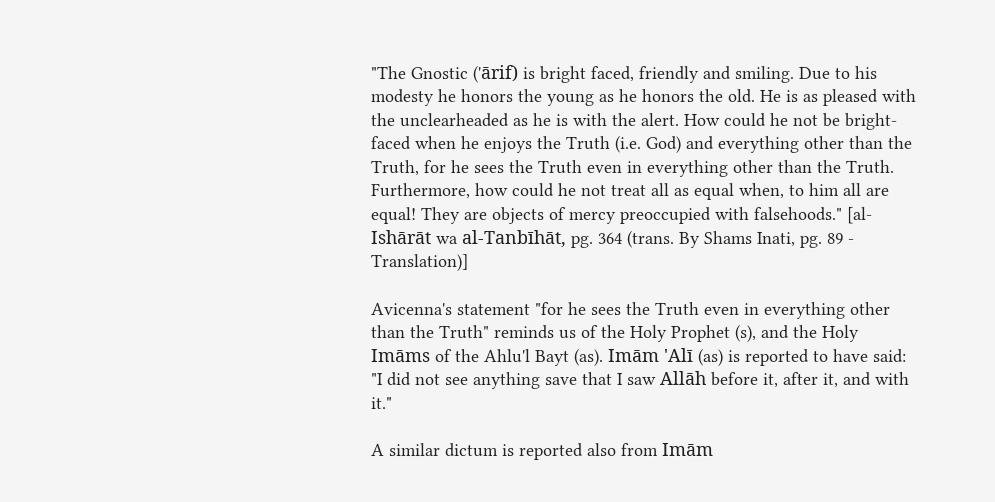"The Gnostic ('ārif) is bright faced, friendly and smiling. Due to his modesty he honors the young as he honors the old. He is as pleased with the unclearheaded as he is with the alert. How could he not be bright-faced when he enjoys the Truth (i.e. God) and everything other than the Truth, for he sees the Truth even in everything other than the Truth. Furthermore, how could he not treat all as equal when, to him all are equal! They are objects of mercy preoccupied with falsehoods." [al-Ishārāt wa al-Tanbīhāt, pg. 364 (trans. By Shams Inati, pg. 89 - Translation)]

Avicenna's statement "for he sees the Truth even in everything other than the Truth" reminds us of the Holy Prophet (s), and the Holy Imāms of the Ahlu'l Bayt (as). Imām 'Alī (as) is reported to have said: "I did not see anything save that I saw Allāh before it, after it, and with it."

A similar dictum is reported also from Imām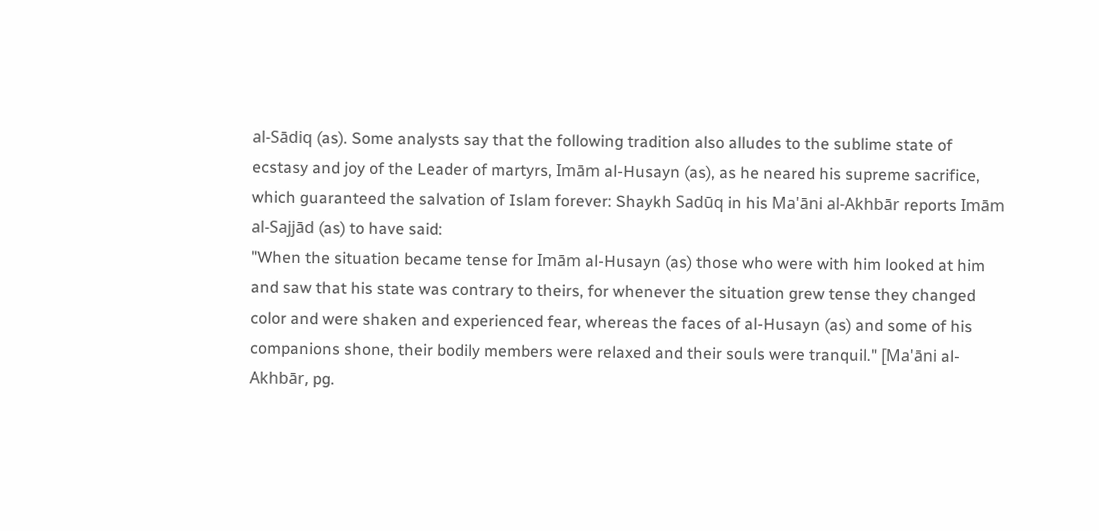al-Sādiq (as). Some analysts say that the following tradition also alludes to the sublime state of ecstasy and joy of the Leader of martyrs, Imām al-Husayn (as), as he neared his supreme sacrifice, which guaranteed the salvation of Islam forever: Shaykh Sadūq in his Ma'āni al-Akhbār reports Imām al-Sajjād (as) to have said:
"When the situation became tense for Imām al-Husayn (as) those who were with him looked at him and saw that his state was contrary to theirs, for whenever the situation grew tense they changed color and were shaken and experienced fear, whereas the faces of al-Husayn (as) and some of his companions shone, their bodily members were relaxed and their souls were tranquil." [Ma'āni al-Akhbār, pg.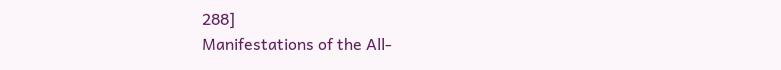288]
Manifestations of the All-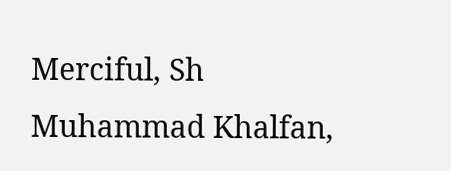Merciful, Sh Muhammad Khalfan,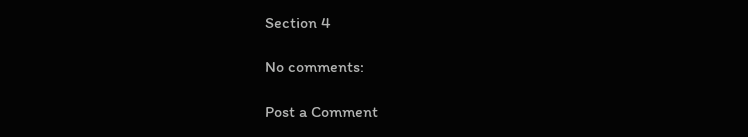Section 4

No comments:

Post a Comment